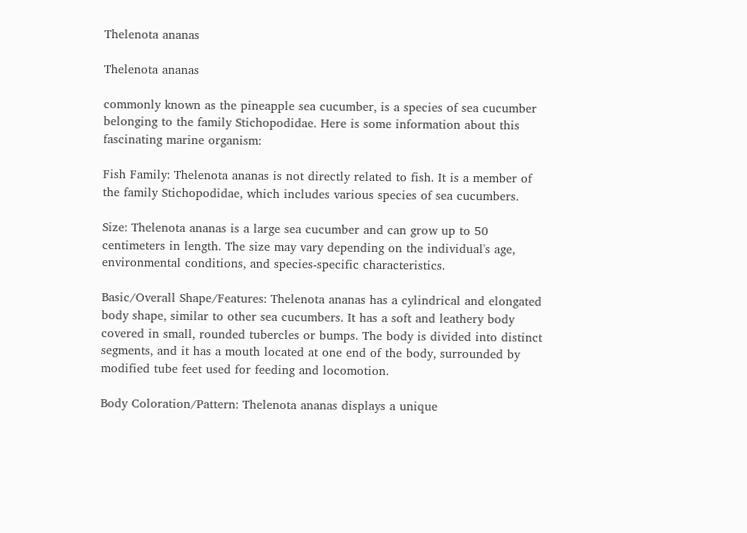Thelenota ananas

Thelenota ananas

commonly known as the pineapple sea cucumber, is a species of sea cucumber belonging to the family Stichopodidae. Here is some information about this fascinating marine organism:

Fish Family: Thelenota ananas is not directly related to fish. It is a member of the family Stichopodidae, which includes various species of sea cucumbers.

Size: Thelenota ananas is a large sea cucumber and can grow up to 50 centimeters in length. The size may vary depending on the individual's age, environmental conditions, and species-specific characteristics.

Basic/Overall Shape/Features: Thelenota ananas has a cylindrical and elongated body shape, similar to other sea cucumbers. It has a soft and leathery body covered in small, rounded tubercles or bumps. The body is divided into distinct segments, and it has a mouth located at one end of the body, surrounded by modified tube feet used for feeding and locomotion.

Body Coloration/Pattern: Thelenota ananas displays a unique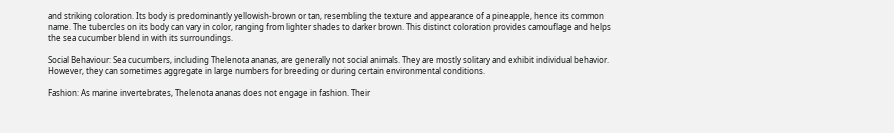and striking coloration. Its body is predominantly yellowish-brown or tan, resembling the texture and appearance of a pineapple, hence its common name. The tubercles on its body can vary in color, ranging from lighter shades to darker brown. This distinct coloration provides camouflage and helps the sea cucumber blend in with its surroundings.

Social Behaviour: Sea cucumbers, including Thelenota ananas, are generally not social animals. They are mostly solitary and exhibit individual behavior. However, they can sometimes aggregate in large numbers for breeding or during certain environmental conditions.

Fashion: As marine invertebrates, Thelenota ananas does not engage in fashion. Their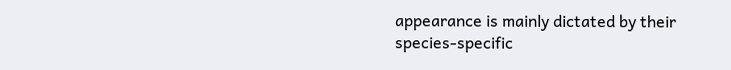appearance is mainly dictated by their species-specific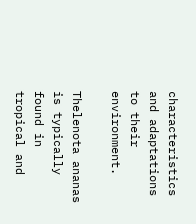characteristics and adaptations to their environment.

Thelenota ananas is typically found in tropical and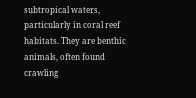subtropical waters, particularly in coral reef habitats. They are benthic animals, often found crawling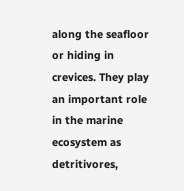along the seafloor or hiding in crevices. They play an important role in the marine ecosystem as detritivores,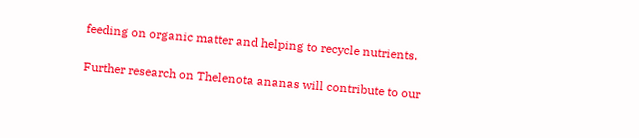feeding on organic matter and helping to recycle nutrients.

Further research on Thelenota ananas will contribute to our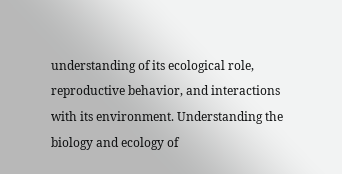understanding of its ecological role, reproductive behavior, and interactions with its environment. Understanding the biology and ecology of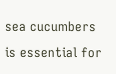sea cucumbers is essential for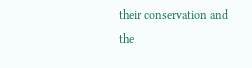their conservation and the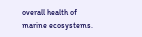overall health of marine ecosystems.